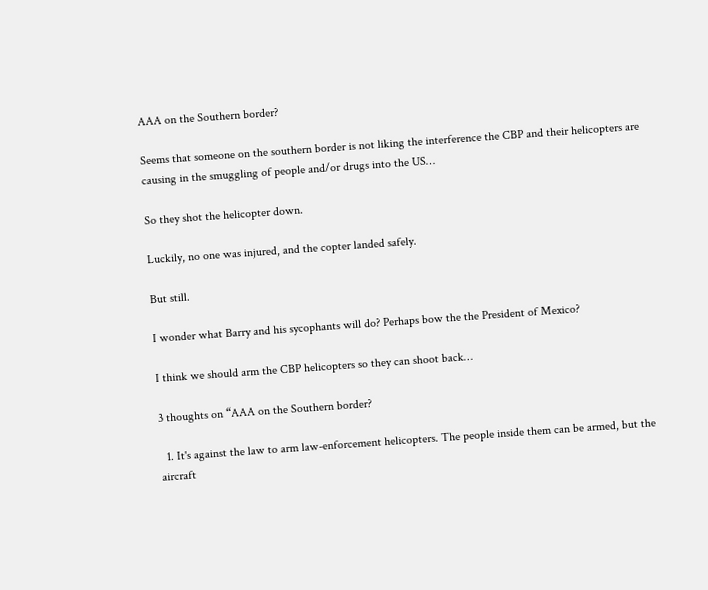AAA on the Southern border?

Seems that someone on the southern border is not liking the interference the CBP and their helicopters are causing in the smuggling of people and/or drugs into the US…

So they shot the helicopter down.

Luckily, no one was injured, and the copter landed safely.

But still.

I wonder what Barry and his sycophants will do? Perhaps bow the the President of Mexico?

I think we should arm the CBP helicopters so they can shoot back…

3 thoughts on “AAA on the Southern border?

  1. It's against the law to arm law-enforcement helicopters. The people inside them can be armed, but the aircraft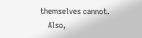themselves cannot.
    Also,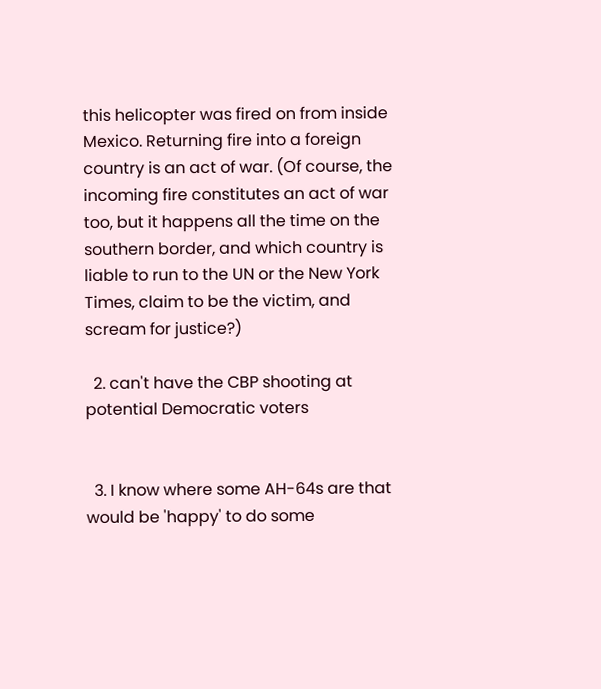this helicopter was fired on from inside Mexico. Returning fire into a foreign country is an act of war. (Of course, the incoming fire constitutes an act of war too, but it happens all the time on the southern border, and which country is liable to run to the UN or the New York Times, claim to be the victim, and scream for justice?)

  2. can't have the CBP shooting at potential Democratic voters


  3. I know where some AH-64s are that would be 'happy' to do some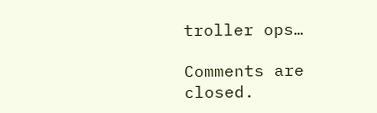troller ops…

Comments are closed.